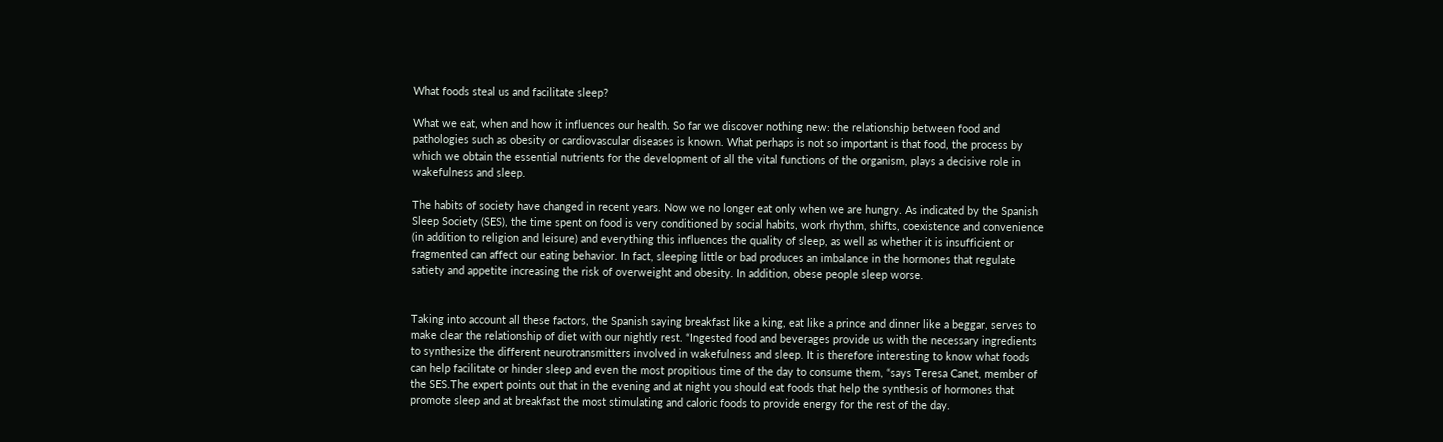What foods steal us and facilitate sleep?

What we eat, when and how it influences our health. So far we discover nothing new: the relationship between food and pathologies such as obesity or cardiovascular diseases is known. What perhaps is not so important is that food, the process by which we obtain the essential nutrients for the development of all the vital functions of the organism, plays a decisive role in wakefulness and sleep.

The habits of society have changed in recent years. Now we no longer eat only when we are hungry. As indicated by the Spanish Sleep Society (SES), the time spent on food is very conditioned by social habits, work rhythm, shifts, coexistence and convenience (in addition to religion and leisure) and everything this influences the quality of sleep, as well as whether it is insufficient or fragmented can affect our eating behavior. In fact, sleeping little or bad produces an imbalance in the hormones that regulate satiety and appetite increasing the risk of overweight and obesity. In addition, obese people sleep worse.


Taking into account all these factors, the Spanish saying breakfast like a king, eat like a prince and dinner like a beggar, serves to make clear the relationship of diet with our nightly rest. “Ingested food and beverages provide us with the necessary ingredients to synthesize the different neurotransmitters involved in wakefulness and sleep. It is therefore interesting to know what foods can help facilitate or hinder sleep and even the most propitious time of the day to consume them, “says Teresa Canet, member of the SES.The expert points out that in the evening and at night you should eat foods that help the synthesis of hormones that promote sleep and at breakfast the most stimulating and caloric foods to provide energy for the rest of the day.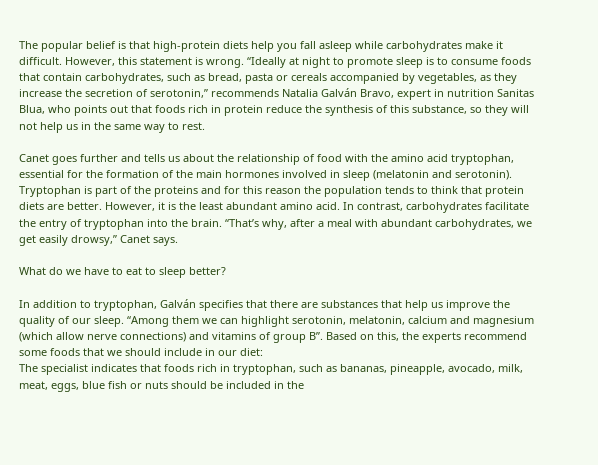The popular belief is that high-protein diets help you fall asleep while carbohydrates make it difficult. However, this statement is wrong. “Ideally at night to promote sleep is to consume foods that contain carbohydrates, such as bread, pasta or cereals accompanied by vegetables, as they increase the secretion of serotonin,” recommends Natalia Galván Bravo, expert in nutrition Sanitas Blua, who points out that foods rich in protein reduce the synthesis of this substance, so they will not help us in the same way to rest.

Canet goes further and tells us about the relationship of food with the amino acid tryptophan, essential for the formation of the main hormones involved in sleep (melatonin and serotonin). Tryptophan is part of the proteins and for this reason the population tends to think that protein diets are better. However, it is the least abundant amino acid. In contrast, carbohydrates facilitate the entry of tryptophan into the brain. “That’s why, after a meal with abundant carbohydrates, we get easily drowsy,” Canet says.

What do we have to eat to sleep better?

In addition to tryptophan, Galván specifies that there are substances that help us improve the quality of our sleep. “Among them we can highlight serotonin, melatonin, calcium and magnesium (which allow nerve connections) and vitamins of group B”. Based on this, the experts recommend some foods that we should include in our diet:
The specialist indicates that foods rich in tryptophan, such as bananas, pineapple, avocado, milk, meat, eggs, blue fish or nuts should be included in the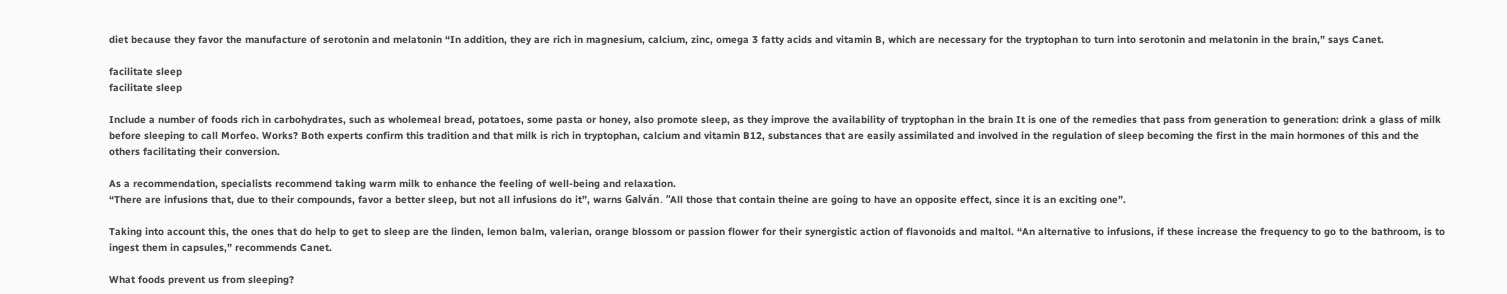diet because they favor the manufacture of serotonin and melatonin “In addition, they are rich in magnesium, calcium, zinc, omega 3 fatty acids and vitamin B, which are necessary for the tryptophan to turn into serotonin and melatonin in the brain,” says Canet.

facilitate sleep
facilitate sleep

Include a number of foods rich in carbohydrates, such as wholemeal bread, potatoes, some pasta or honey, also promote sleep, as they improve the availability of tryptophan in the brain It is one of the remedies that pass from generation to generation: drink a glass of milk before sleeping to call Morfeo. Works? Both experts confirm this tradition and that milk is rich in tryptophan, calcium and vitamin B12, substances that are easily assimilated and involved in the regulation of sleep becoming the first in the main hormones of this and the others facilitating their conversion.

As a recommendation, specialists recommend taking warm milk to enhance the feeling of well-being and relaxation.
“There are infusions that, due to their compounds, favor a better sleep, but not all infusions do it”, warns Galván. “All those that contain theine are going to have an opposite effect, since it is an exciting one”.

Taking into account this, the ones that do help to get to sleep are the linden, lemon balm, valerian, orange blossom or passion flower for their synergistic action of flavonoids and maltol. “An alternative to infusions, if these increase the frequency to go to the bathroom, is to ingest them in capsules,” recommends Canet.

What foods prevent us from sleeping?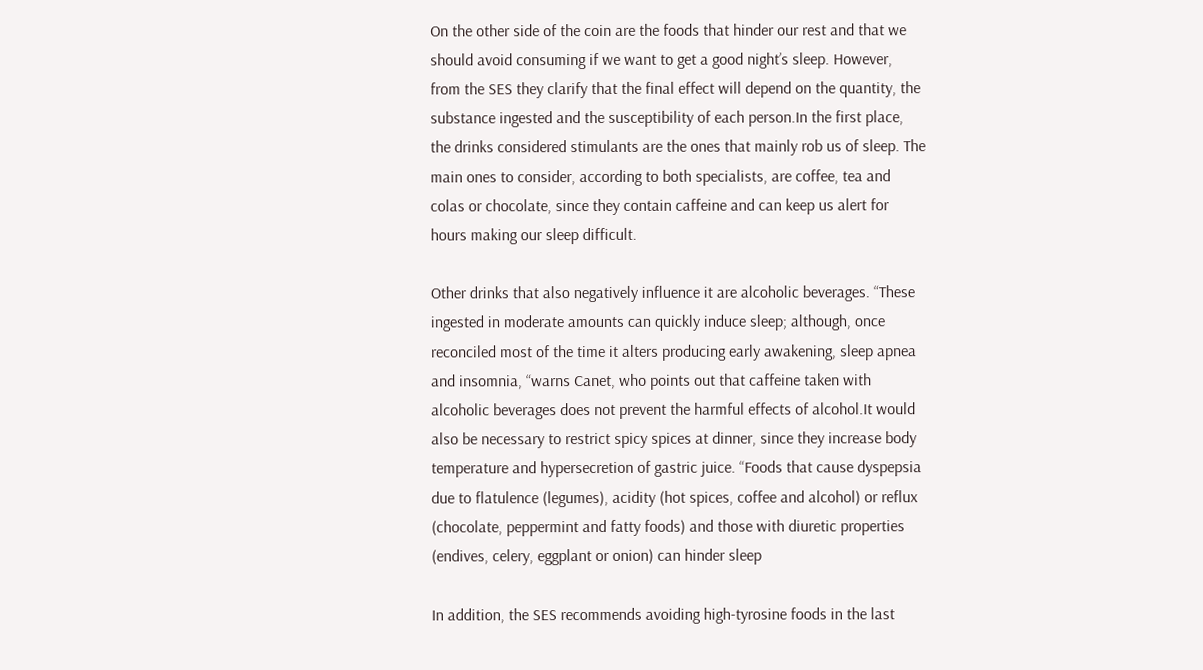On the other side of the coin are the foods that hinder our rest and that we should avoid consuming if we want to get a good night’s sleep. However, from the SES they clarify that the final effect will depend on the quantity, the substance ingested and the susceptibility of each person.In the first place, the drinks considered stimulants are the ones that mainly rob us of sleep. The main ones to consider, according to both specialists, are coffee, tea and colas or chocolate, since they contain caffeine and can keep us alert for hours making our sleep difficult.

Other drinks that also negatively influence it are alcoholic beverages. “These ingested in moderate amounts can quickly induce sleep; although, once reconciled most of the time it alters producing early awakening, sleep apnea and insomnia, “warns Canet, who points out that caffeine taken with alcoholic beverages does not prevent the harmful effects of alcohol.It would also be necessary to restrict spicy spices at dinner, since they increase body temperature and hypersecretion of gastric juice. “Foods that cause dyspepsia due to flatulence (legumes), acidity (hot spices, coffee and alcohol) or reflux (chocolate, peppermint and fatty foods) and those with diuretic properties (endives, celery, eggplant or onion) can hinder sleep

In addition, the SES recommends avoiding high-tyrosine foods in the last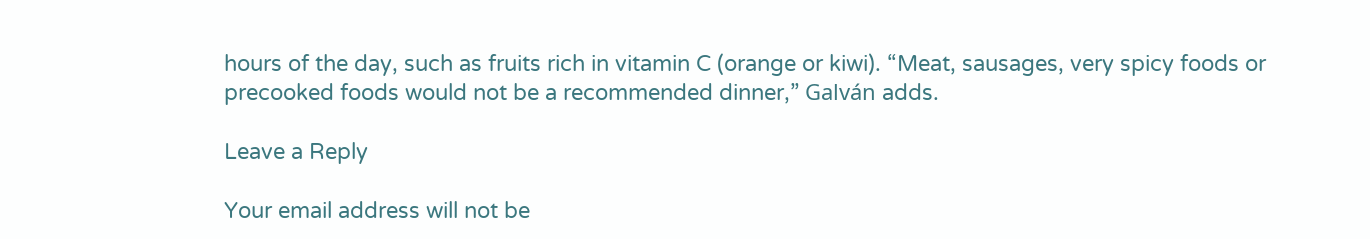hours of the day, such as fruits rich in vitamin C (orange or kiwi). “Meat, sausages, very spicy foods or precooked foods would not be a recommended dinner,” Galván adds.

Leave a Reply

Your email address will not be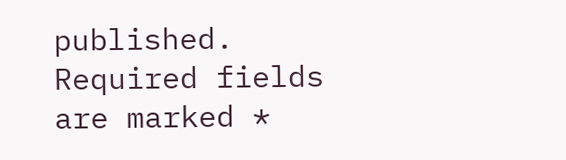published. Required fields are marked *